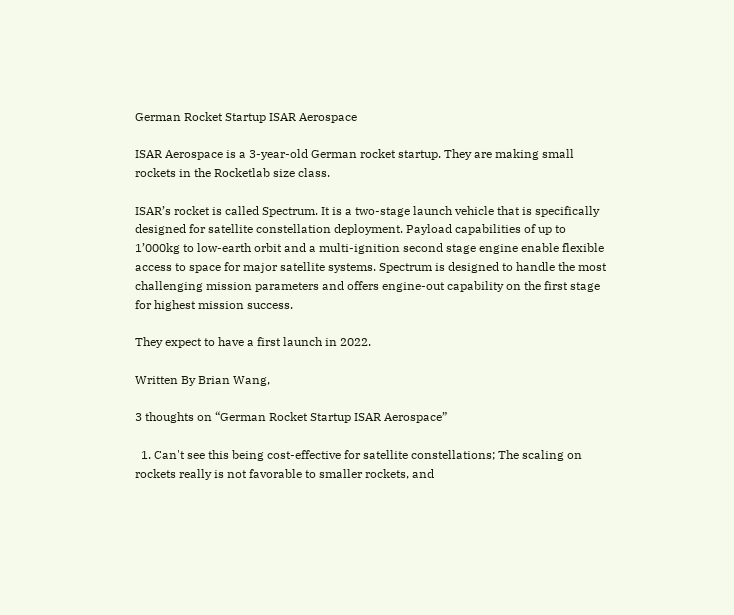German Rocket Startup ISAR Aerospace

ISAR Aerospace is a 3-year-old German rocket startup. They are making small rockets in the Rocketlab size class.

ISAR’s rocket is called Spectrum. It is a two-stage launch vehicle that is specifically designed for satellite constellation deployment. Payload capabilities of up to 1’000kg to low-earth orbit and a multi-ignition second stage engine enable flexible access to space for major satellite systems. Spectrum is designed to handle the most challenging mission parameters and offers engine-out capability on the first stage for highest mission success.

They expect to have a first launch in 2022.

Written By Brian Wang,

3 thoughts on “German Rocket Startup ISAR Aerospace”

  1. Can't see this being cost-effective for satellite constellations; The scaling on rockets really is not favorable to smaller rockets, and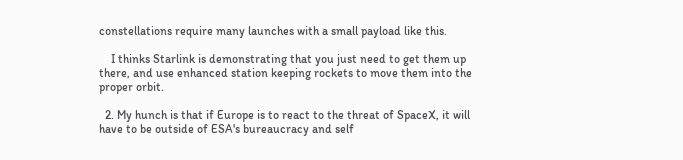constellations require many launches with a small payload like this.

    I thinks Starlink is demonstrating that you just need to get them up there, and use enhanced station keeping rockets to move them into the proper orbit.

  2. My hunch is that if Europe is to react to the threat of SpaceX, it will have to be outside of ESA's bureaucracy and self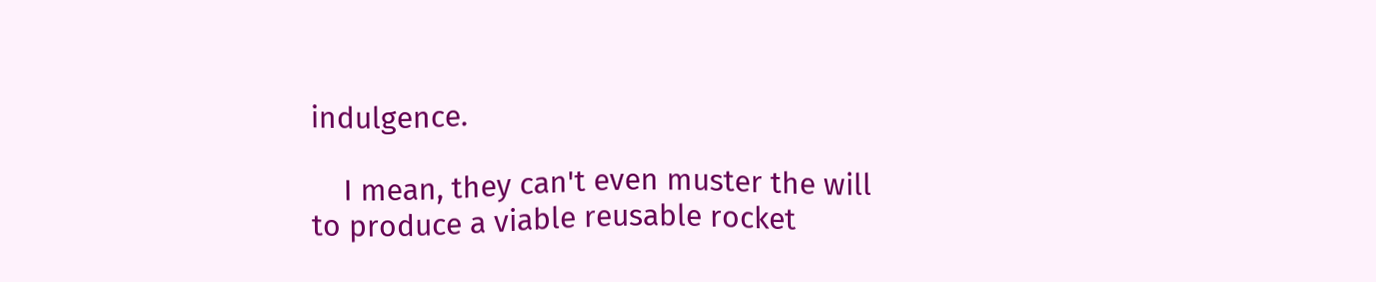indulgence.

    I mean, they can't even muster the will to produce a viable reusable rocket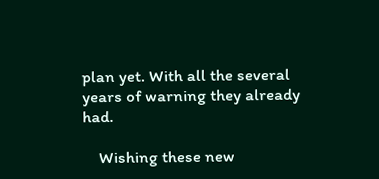plan yet. With all the several years of warning they already had.

    Wishing these new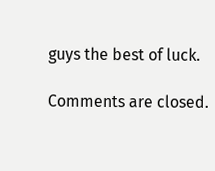guys the best of luck.

Comments are closed.